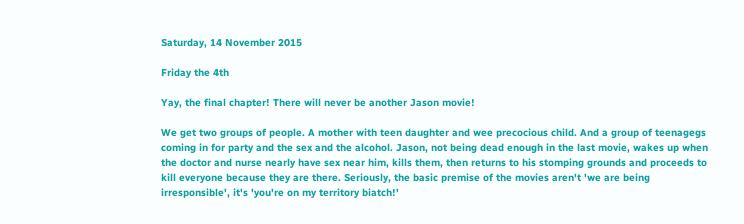Saturday, 14 November 2015

Friday the 4th

Yay, the final chapter! There will never be another Jason movie!

We get two groups of people. A mother with teen daughter and wee precocious child. And a group of teenagegs coming in for party and the sex and the alcohol. Jason, not being dead enough in the last movie, wakes up when the doctor and nurse nearly have sex near him, kills them, then returns to his stomping grounds and proceeds to kill everyone because they are there. Seriously, the basic premise of the movies aren't 'we are being irresponsible', it's 'you're on my territory biatch!'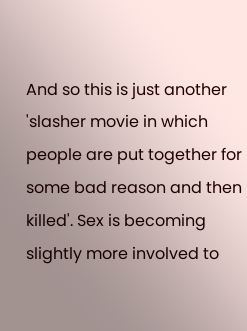And so this is just another 'slasher movie in which people are put together for some bad reason and then killed'. Sex is becoming slightly more involved to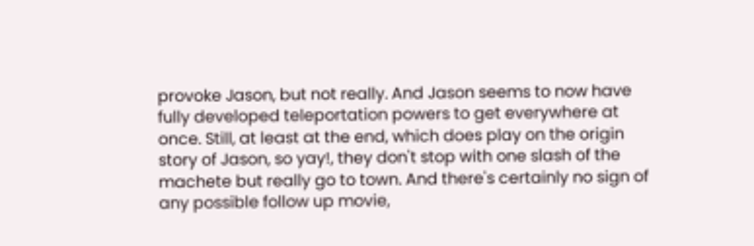provoke Jason, but not really. And Jason seems to now have fully developed teleportation powers to get everywhere at once. Still, at least at the end, which does play on the origin story of Jason, so yay!, they don't stop with one slash of the machete but really go to town. And there's certainly no sign of any possible follow up movie,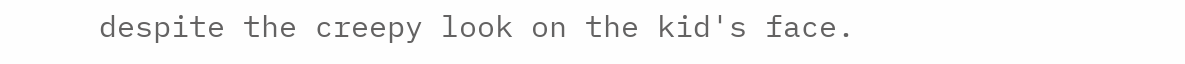despite the creepy look on the kid's face.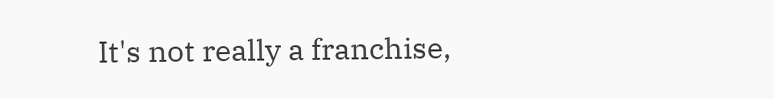It's not really a franchise,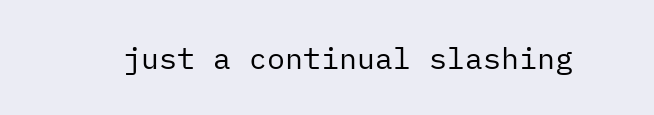just a continual slashing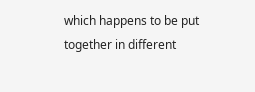which happens to be put together in different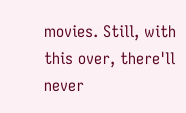movies. Still, with this over, there'll never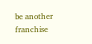be another franchise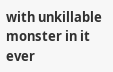with unkillable monster in it ever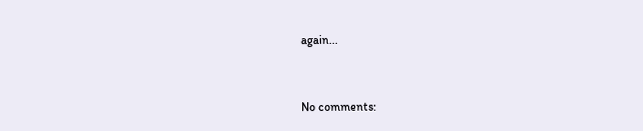again...


No comments: